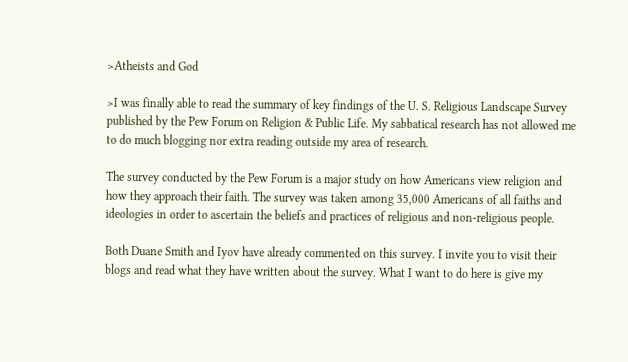>Atheists and God

>I was finally able to read the summary of key findings of the U. S. Religious Landscape Survey published by the Pew Forum on Religion & Public Life. My sabbatical research has not allowed me to do much blogging nor extra reading outside my area of research.

The survey conducted by the Pew Forum is a major study on how Americans view religion and how they approach their faith. The survey was taken among 35,000 Americans of all faiths and ideologies in order to ascertain the beliefs and practices of religious and non-religious people.

Both Duane Smith and Iyov have already commented on this survey. I invite you to visit their blogs and read what they have written about the survey. What I want to do here is give my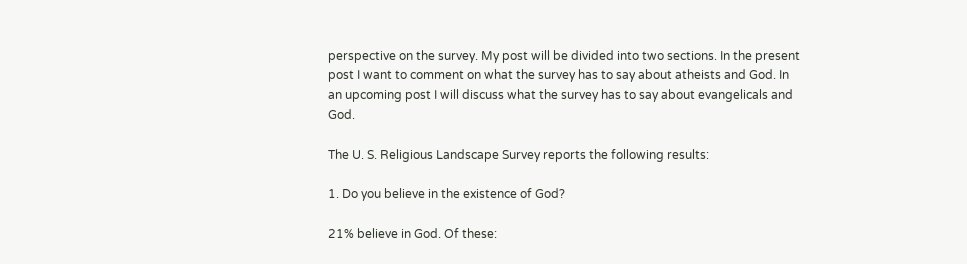perspective on the survey. My post will be divided into two sections. In the present post I want to comment on what the survey has to say about atheists and God. In an upcoming post I will discuss what the survey has to say about evangelicals and God.

The U. S. Religious Landscape Survey reports the following results:

1. Do you believe in the existence of God?

21% believe in God. Of these: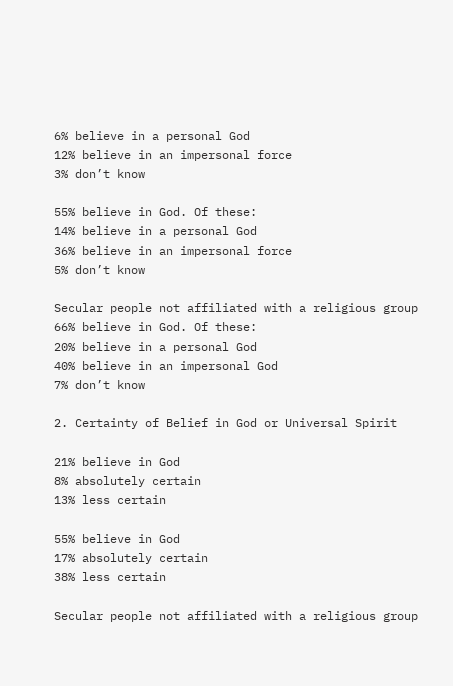6% believe in a personal God
12% believe in an impersonal force
3% don’t know

55% believe in God. Of these:
14% believe in a personal God
36% believe in an impersonal force
5% don’t know

Secular people not affiliated with a religious group
66% believe in God. Of these:
20% believe in a personal God
40% believe in an impersonal God
7% don’t know

2. Certainty of Belief in God or Universal Spirit

21% believe in God
8% absolutely certain
13% less certain

55% believe in God
17% absolutely certain
38% less certain

Secular people not affiliated with a religious group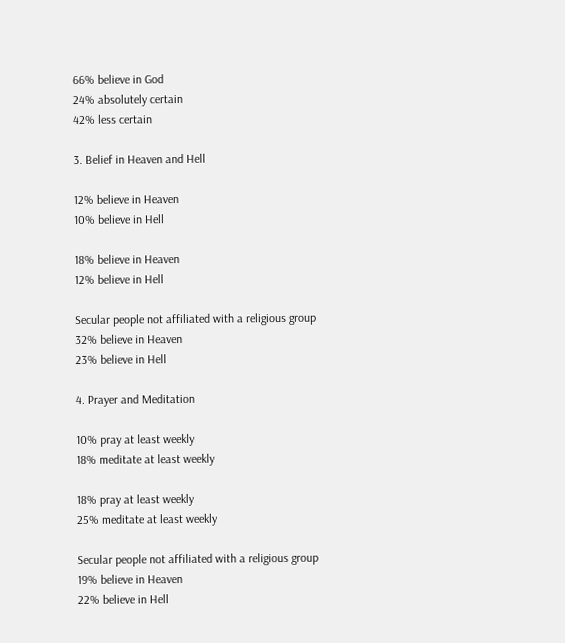66% believe in God
24% absolutely certain
42% less certain

3. Belief in Heaven and Hell

12% believe in Heaven
10% believe in Hell

18% believe in Heaven
12% believe in Hell

Secular people not affiliated with a religious group
32% believe in Heaven
23% believe in Hell

4. Prayer and Meditation

10% pray at least weekly
18% meditate at least weekly

18% pray at least weekly
25% meditate at least weekly

Secular people not affiliated with a religious group
19% believe in Heaven
22% believe in Hell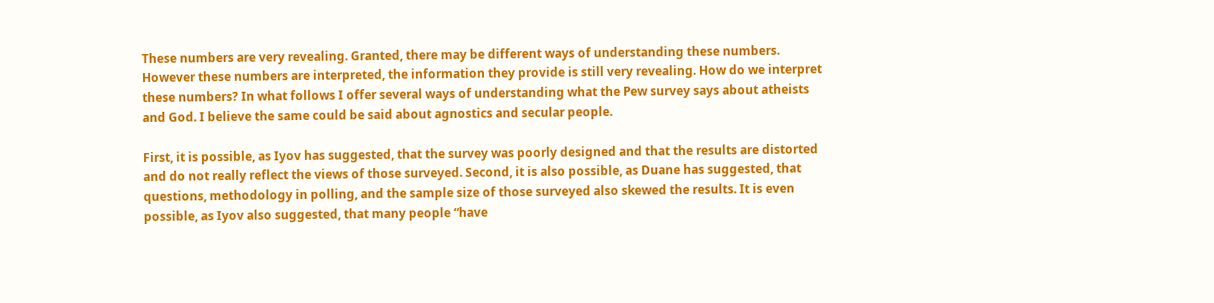These numbers are very revealing. Granted, there may be different ways of understanding these numbers. However these numbers are interpreted, the information they provide is still very revealing. How do we interpret these numbers? In what follows I offer several ways of understanding what the Pew survey says about atheists and God. I believe the same could be said about agnostics and secular people.

First, it is possible, as Iyov has suggested, that the survey was poorly designed and that the results are distorted and do not really reflect the views of those surveyed. Second, it is also possible, as Duane has suggested, that questions, methodology in polling, and the sample size of those surveyed also skewed the results. It is even possible, as Iyov also suggested, that many people “have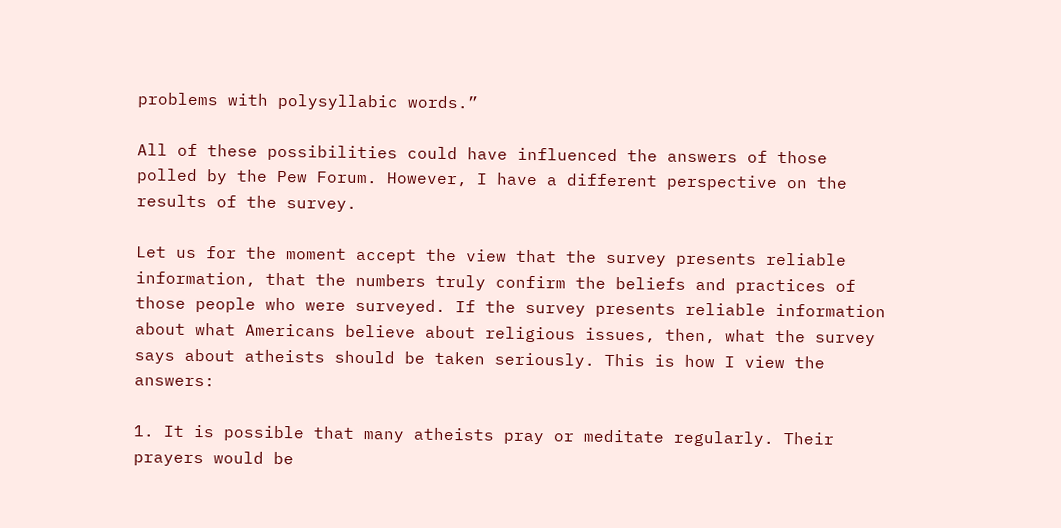problems with polysyllabic words.”

All of these possibilities could have influenced the answers of those polled by the Pew Forum. However, I have a different perspective on the results of the survey.

Let us for the moment accept the view that the survey presents reliable information, that the numbers truly confirm the beliefs and practices of those people who were surveyed. If the survey presents reliable information about what Americans believe about religious issues, then, what the survey says about atheists should be taken seriously. This is how I view the answers:

1. It is possible that many atheists pray or meditate regularly. Their prayers would be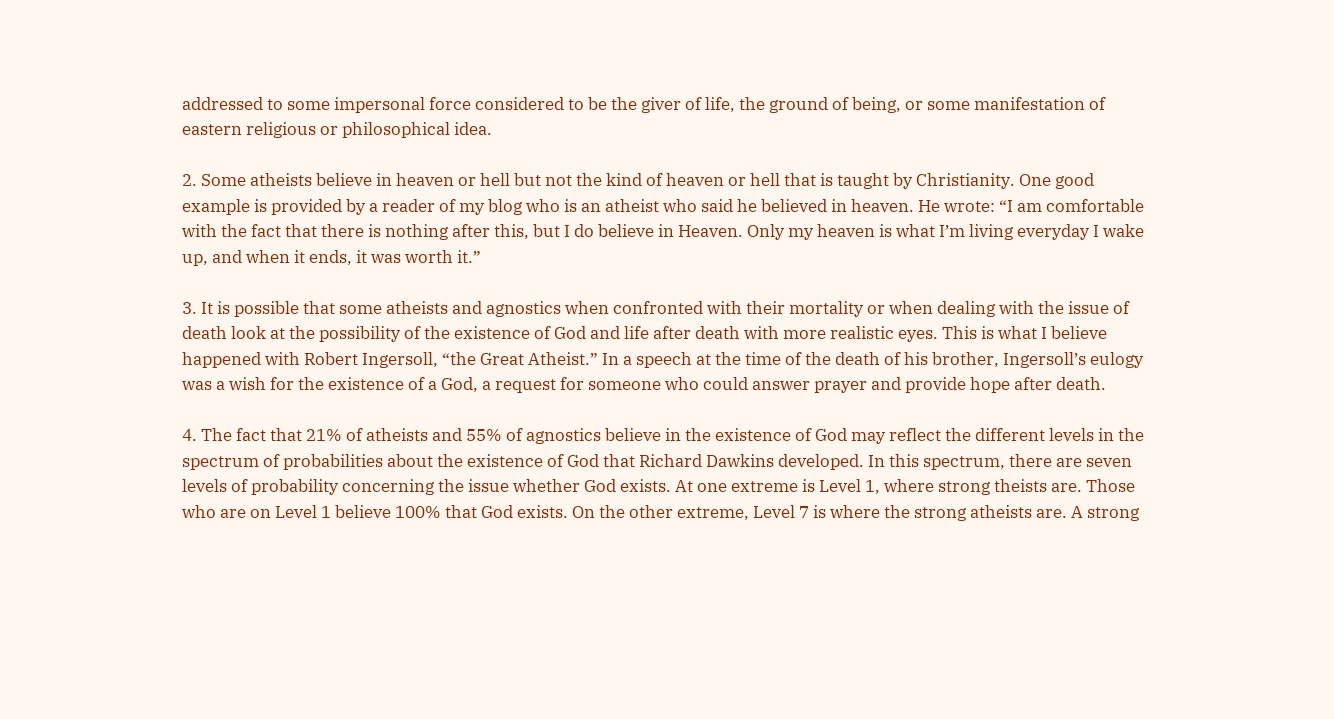addressed to some impersonal force considered to be the giver of life, the ground of being, or some manifestation of eastern religious or philosophical idea.

2. Some atheists believe in heaven or hell but not the kind of heaven or hell that is taught by Christianity. One good example is provided by a reader of my blog who is an atheist who said he believed in heaven. He wrote: “I am comfortable with the fact that there is nothing after this, but I do believe in Heaven. Only my heaven is what I’m living everyday I wake up, and when it ends, it was worth it.”

3. It is possible that some atheists and agnostics when confronted with their mortality or when dealing with the issue of death look at the possibility of the existence of God and life after death with more realistic eyes. This is what I believe happened with Robert Ingersoll, “the Great Atheist.” In a speech at the time of the death of his brother, Ingersoll’s eulogy was a wish for the existence of a God, a request for someone who could answer prayer and provide hope after death.

4. The fact that 21% of atheists and 55% of agnostics believe in the existence of God may reflect the different levels in the spectrum of probabilities about the existence of God that Richard Dawkins developed. In this spectrum, there are seven levels of probability concerning the issue whether God exists. At one extreme is Level 1, where strong theists are. Those who are on Level 1 believe 100% that God exists. On the other extreme, Level 7 is where the strong atheists are. A strong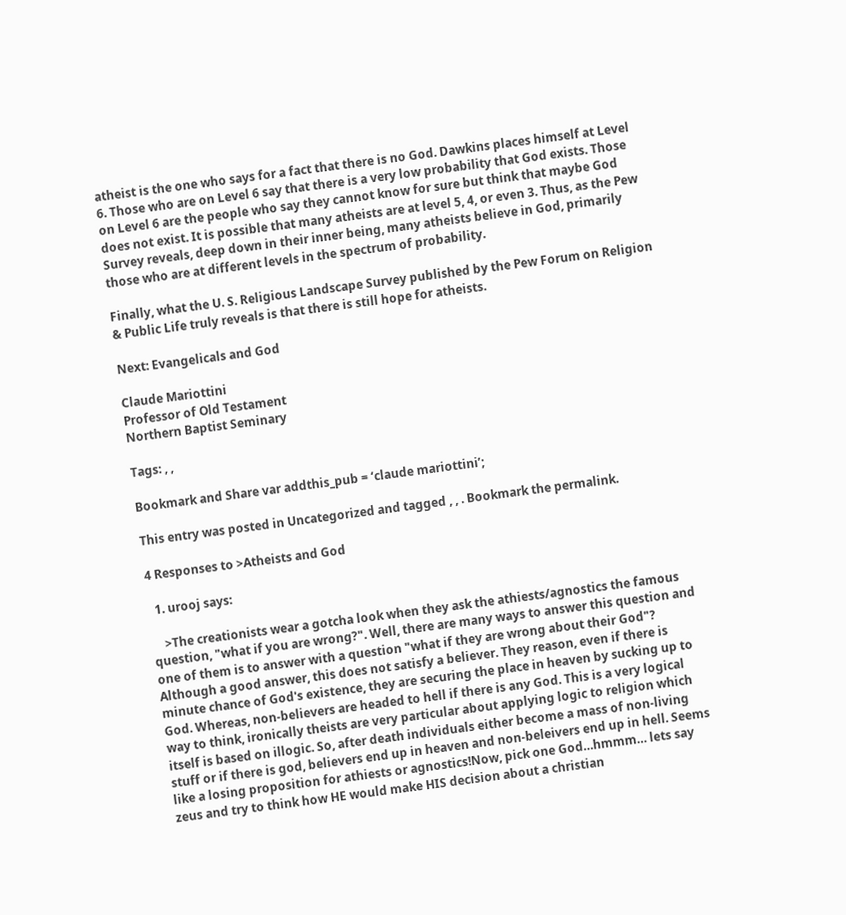atheist is the one who says for a fact that there is no God. Dawkins places himself at Level 6. Those who are on Level 6 say that there is a very low probability that God exists. Those on Level 6 are the people who say they cannot know for sure but think that maybe God does not exist. It is possible that many atheists are at level 5, 4, or even 3. Thus, as the Pew Survey reveals, deep down in their inner being, many atheists believe in God, primarily those who are at different levels in the spectrum of probability.

Finally, what the U. S. Religious Landscape Survey published by the Pew Forum on Religion & Public Life truly reveals is that there is still hope for atheists.

Next: Evangelicals and God

Claude Mariottini
Professor of Old Testament
Northern Baptist Seminary

Tags: , ,

Bookmark and Share var addthis_pub = ‘claude mariottini’;

This entry was posted in Uncategorized and tagged , , . Bookmark the permalink.

4 Responses to >Atheists and God

  1. urooj says:

    >The creationists wear a gotcha look when they ask the athiests/agnostics the famous question, "what if you are wrong?". Well, there are many ways to answer this question and one of them is to answer with a question "what if they are wrong about their God"? Although a good answer, this does not satisfy a believer. They reason, even if there is minute chance of God's existence, they are securing the place in heaven by sucking up to God. Whereas, non-believers are headed to hell if there is any God. This is a very logical way to think, ironically theists are very particular about applying logic to religion which itself is based on illogic. So, after death individuals either become a mass of non-living stuff or if there is god, believers end up in heaven and non-beleivers end up in hell. Seems like a losing proposition for athiests or agnostics!Now, pick one God…hmmm… lets say zeus and try to think how HE would make HIS decision about a christian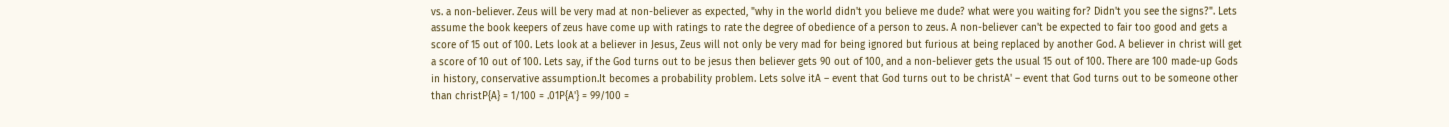vs. a non-believer. Zeus will be very mad at non-believer as expected, "why in the world didn't you believe me dude? what were you waiting for? Didn't you see the signs?". Lets assume the book keepers of zeus have come up with ratings to rate the degree of obedience of a person to zeus. A non-believer can't be expected to fair too good and gets a score of 15 out of 100. Lets look at a believer in Jesus, Zeus will not only be very mad for being ignored but furious at being replaced by another God. A believer in christ will get a score of 10 out of 100. Lets say, if the God turns out to be jesus then believer gets 90 out of 100, and a non-believer gets the usual 15 out of 100. There are 100 made-up Gods in history, conservative assumption.It becomes a probability problem. Lets solve itA – event that God turns out to be christA' – event that God turns out to be someone other than christP{A} = 1/100 = .01P{A'} = 99/100 =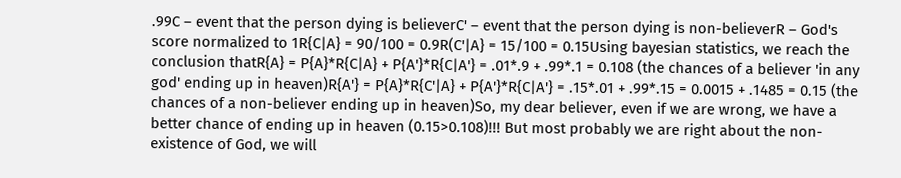.99C – event that the person dying is believerC' – event that the person dying is non-believerR – God's score normalized to 1R{C|A} = 90/100 = 0.9R(C'|A} = 15/100 = 0.15Using bayesian statistics, we reach the conclusion thatR{A} = P{A}*R{C|A} + P{A'}*R{C|A'} = .01*.9 + .99*.1 = 0.108 (the chances of a believer 'in any god' ending up in heaven)R{A'} = P{A}*R{C'|A} + P{A'}*R{C|A'} = .15*.01 + .99*.15 = 0.0015 + .1485 = 0.15 (the chances of a non-believer ending up in heaven)So, my dear believer, even if we are wrong, we have a better chance of ending up in heaven (0.15>0.108)!!! But most probably we are right about the non-existence of God, we will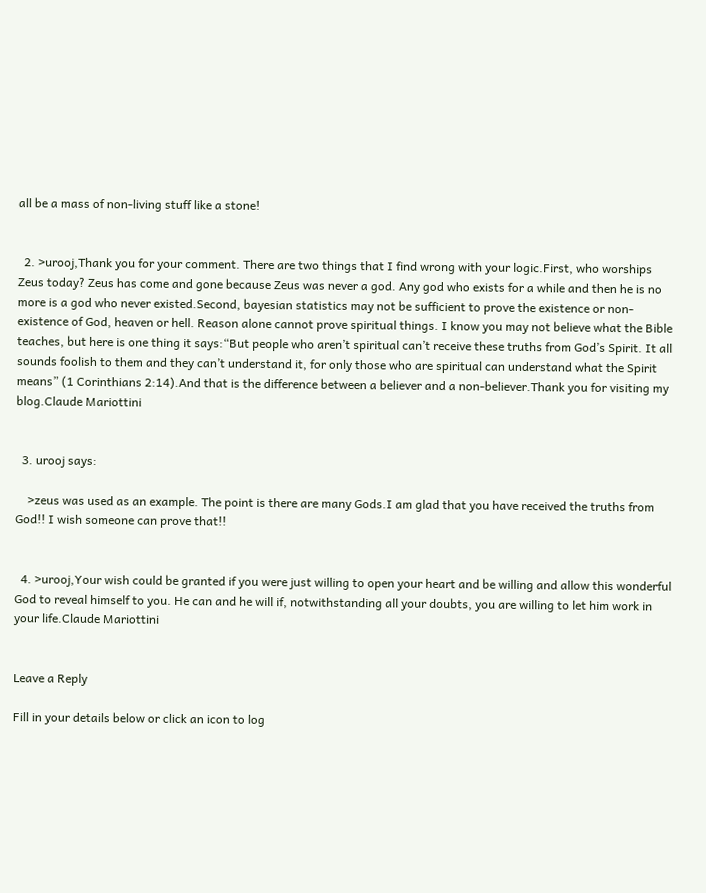all be a mass of non-living stuff like a stone!


  2. >urooj,Thank you for your comment. There are two things that I find wrong with your logic.First, who worships Zeus today? Zeus has come and gone because Zeus was never a god. Any god who exists for a while and then he is no more is a god who never existed.Second, bayesian statistics may not be sufficient to prove the existence or non-existence of God, heaven or hell. Reason alone cannot prove spiritual things. I know you may not believe what the Bible teaches, but here is one thing it says:“But people who aren’t spiritual can’t receive these truths from God’s Spirit. It all sounds foolish to them and they can’t understand it, for only those who are spiritual can understand what the Spirit means” (1 Corinthians 2:14).And that is the difference between a believer and a non-believer.Thank you for visiting my blog.Claude Mariottini


  3. urooj says:

    >zeus was used as an example. The point is there are many Gods.I am glad that you have received the truths from God!! I wish someone can prove that!!


  4. >urooj,Your wish could be granted if you were just willing to open your heart and be willing and allow this wonderful God to reveal himself to you. He can and he will if, notwithstanding all your doubts, you are willing to let him work in your life.Claude Mariottini


Leave a Reply

Fill in your details below or click an icon to log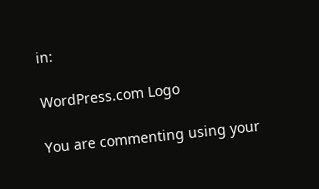in:

WordPress.com Logo

You are commenting using your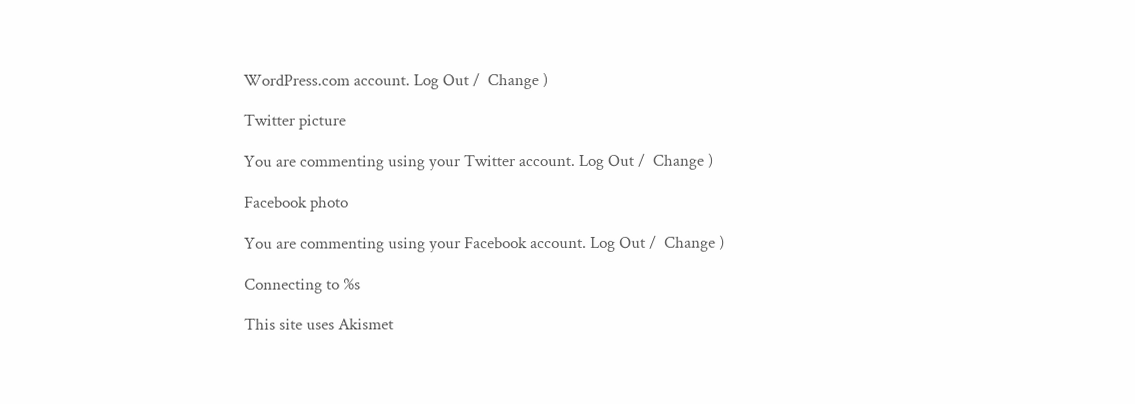WordPress.com account. Log Out /  Change )

Twitter picture

You are commenting using your Twitter account. Log Out /  Change )

Facebook photo

You are commenting using your Facebook account. Log Out /  Change )

Connecting to %s

This site uses Akismet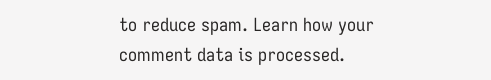to reduce spam. Learn how your comment data is processed.